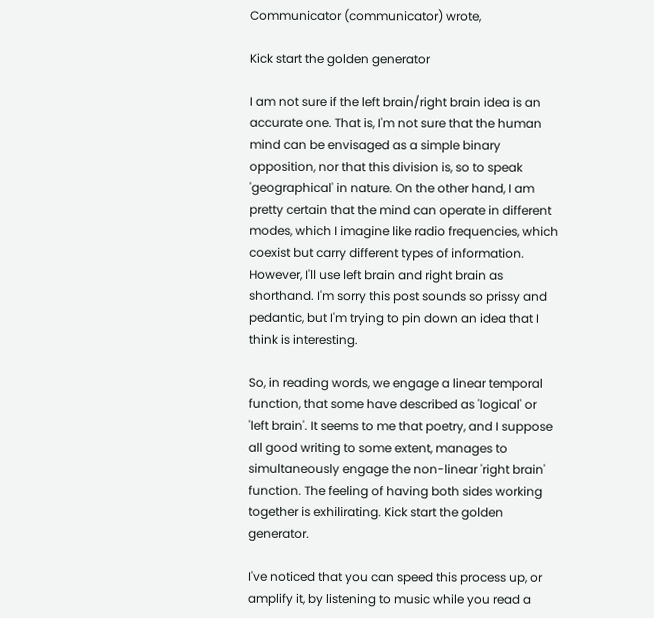Communicator (communicator) wrote,

Kick start the golden generator

I am not sure if the left brain/right brain idea is an accurate one. That is, I'm not sure that the human mind can be envisaged as a simple binary opposition, nor that this division is, so to speak 'geographical' in nature. On the other hand, I am pretty certain that the mind can operate in different modes, which I imagine like radio frequencies, which coexist but carry different types of information. However, I'll use left brain and right brain as shorthand. I'm sorry this post sounds so prissy and pedantic, but I'm trying to pin down an idea that I think is interesting.

So, in reading words, we engage a linear temporal function, that some have described as 'logical' or 'left brain'. It seems to me that poetry, and I suppose all good writing to some extent, manages to simultaneously engage the non-linear 'right brain' function. The feeling of having both sides working together is exhilirating. Kick start the golden generator.

I've noticed that you can speed this process up, or amplify it, by listening to music while you read a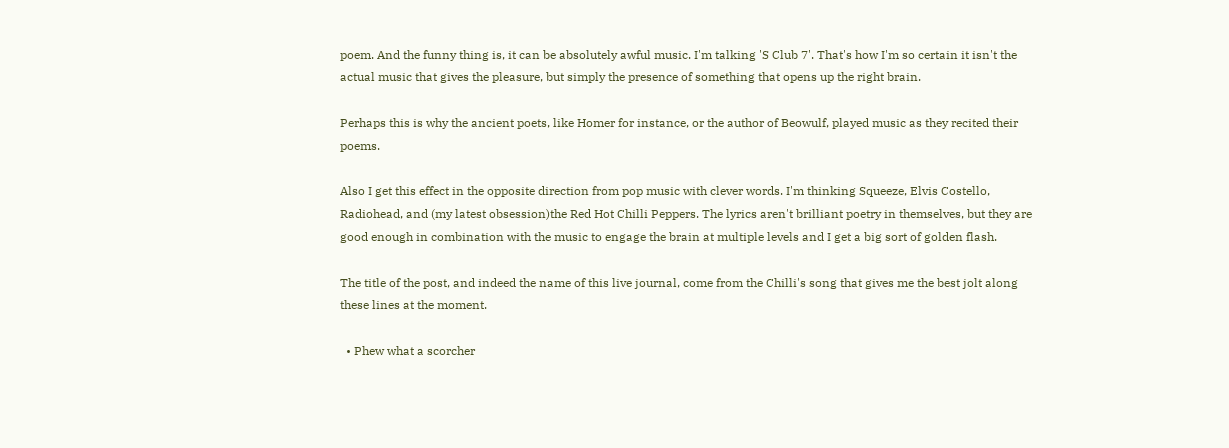poem. And the funny thing is, it can be absolutely awful music. I'm talking 'S Club 7'. That's how I'm so certain it isn't the actual music that gives the pleasure, but simply the presence of something that opens up the right brain.

Perhaps this is why the ancient poets, like Homer for instance, or the author of Beowulf, played music as they recited their poems.

Also I get this effect in the opposite direction from pop music with clever words. I'm thinking Squeeze, Elvis Costello, Radiohead, and (my latest obsession)the Red Hot Chilli Peppers. The lyrics aren't brilliant poetry in themselves, but they are good enough in combination with the music to engage the brain at multiple levels and I get a big sort of golden flash.

The title of the post, and indeed the name of this live journal, come from the Chilli's song that gives me the best jolt along these lines at the moment.

  • Phew what a scorcher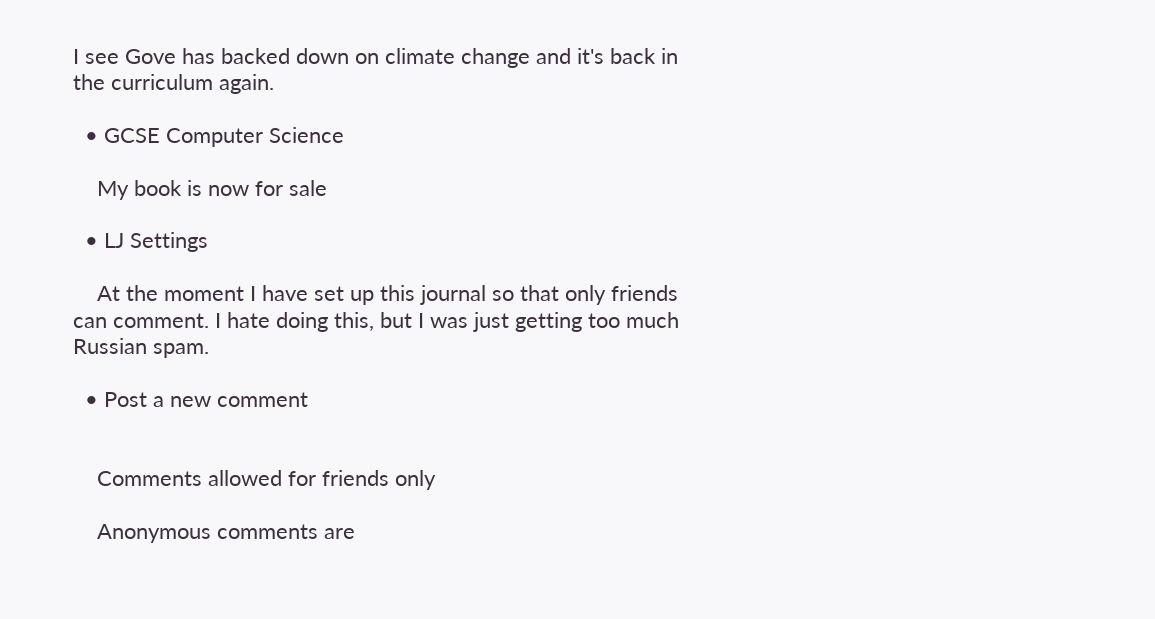I see Gove has backed down on climate change and it's back in the curriculum again.

  • GCSE Computer Science

    My book is now for sale

  • LJ Settings

    At the moment I have set up this journal so that only friends can comment. I hate doing this, but I was just getting too much Russian spam.

  • Post a new comment


    Comments allowed for friends only

    Anonymous comments are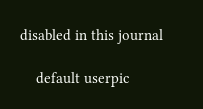disabled in this journal

    default userpic